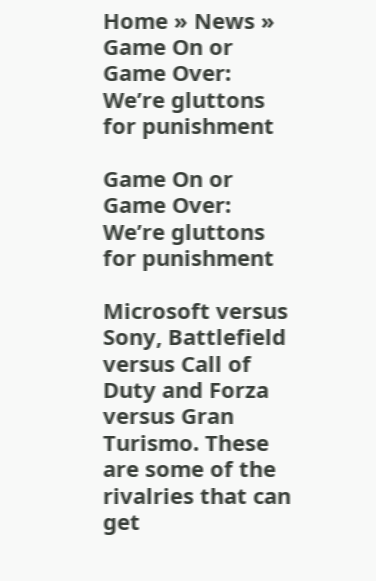Home » News » Game On or Game Over: We’re gluttons for punishment

Game On or Game Over: We’re gluttons for punishment

Microsoft versus Sony, Battlefield versus Call of Duty and Forza versus Gran Turismo. These are some of the rivalries that can get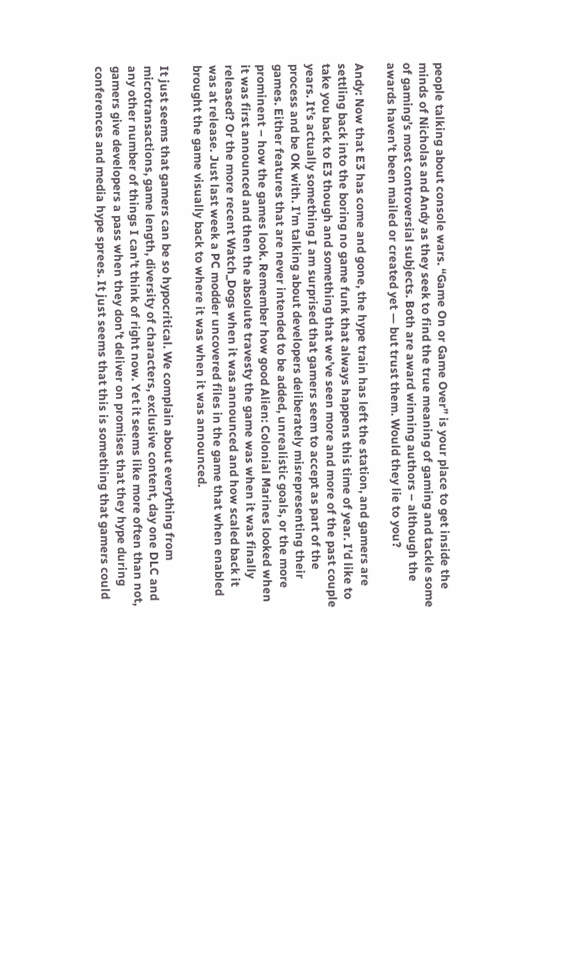people talking about console wars. “Game On or Game Over” is your place to get inside the minds of Nicholas and Andy as they seek to find the true meaning of gaming and tackle some of gaming’s most controversial subjects. Both are award winning authors – although the awards haven’t been mailed or created yet — but trust them. Would they lie to you?

Andy: Now that E3 has come and gone, the hype train has left the station, and gamers are settling back into the boring no game funk that always happens this time of year. I’d like to take you back to E3 though and something that we’ve seen more and more of the past couple years. It’s actually something I am surprised that gamers seem to accept as part of the process and be OK with. I’m talking about developers deliberately misrepresenting their games. Either features that are never intended to be added, unrealistic goals, or the more prominent – how the games look. Remember how good Alien: Colonial Marines looked when it was first announced and then the absolute travesty the game was when it was finally released? Or the more recent Watch_Dogs when it was announced and how scaled back it was at release. Just last week a PC modder uncovered files in the game that when enabled brought the game visually back to where it was when it was announced.

It just seems that gamers can be so hypocritical. We complain about everything from microtransactions, game length, diversity of characters, exclusive content, day one DLC and any other number of things I can’t think of right now. Yet it seems like more often than not, gamers give developers a pass when they don’t deliver on promises that they hype during conferences and media hype sprees. It just seems that this is something that gamers could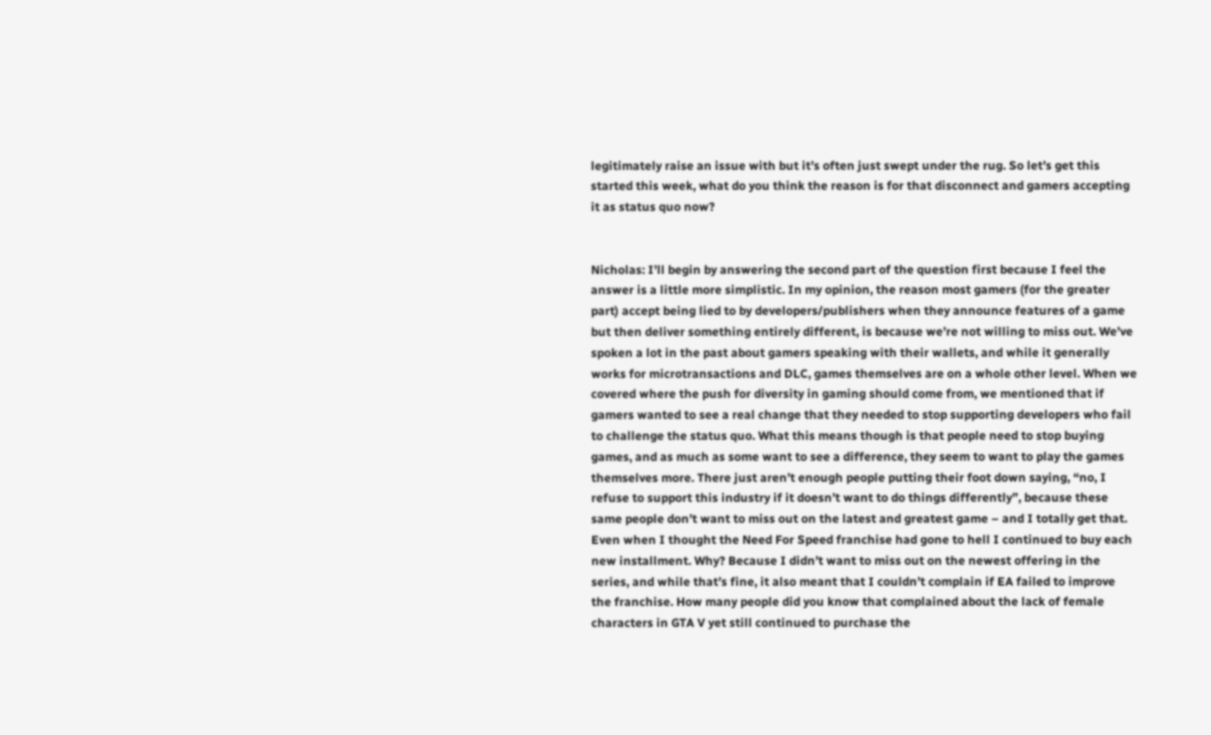legitimately raise an issue with but it’s often just swept under the rug. So let’s get this started this week, what do you think the reason is for that disconnect and gamers accepting it as status quo now?


Nicholas: I’ll begin by answering the second part of the question first because I feel the answer is a little more simplistic. In my opinion, the reason most gamers (for the greater part) accept being lied to by developers/publishers when they announce features of a game but then deliver something entirely different, is because we’re not willing to miss out. We’ve spoken a lot in the past about gamers speaking with their wallets, and while it generally works for microtransactions and DLC, games themselves are on a whole other level. When we covered where the push for diversity in gaming should come from, we mentioned that if gamers wanted to see a real change that they needed to stop supporting developers who fail to challenge the status quo. What this means though is that people need to stop buying games, and as much as some want to see a difference, they seem to want to play the games themselves more. There just aren’t enough people putting their foot down saying, “no, I refuse to support this industry if it doesn’t want to do things differently”, because these same people don’t want to miss out on the latest and greatest game – and I totally get that. Even when I thought the Need For Speed franchise had gone to hell I continued to buy each new installment. Why? Because I didn’t want to miss out on the newest offering in the series, and while that’s fine, it also meant that I couldn’t complain if EA failed to improve the franchise. How many people did you know that complained about the lack of female characters in GTA V yet still continued to purchase the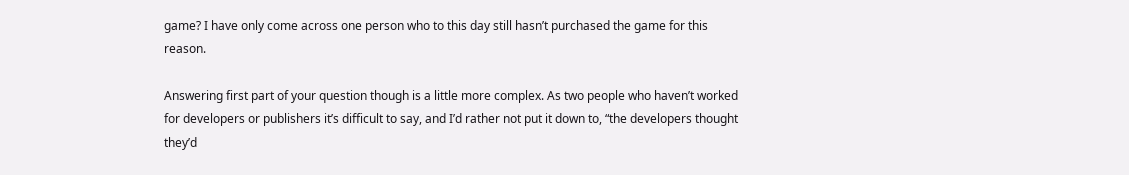game? I have only come across one person who to this day still hasn’t purchased the game for this reason.

Answering first part of your question though is a little more complex. As two people who haven’t worked for developers or publishers it’s difficult to say, and I’d rather not put it down to, “the developers thought they’d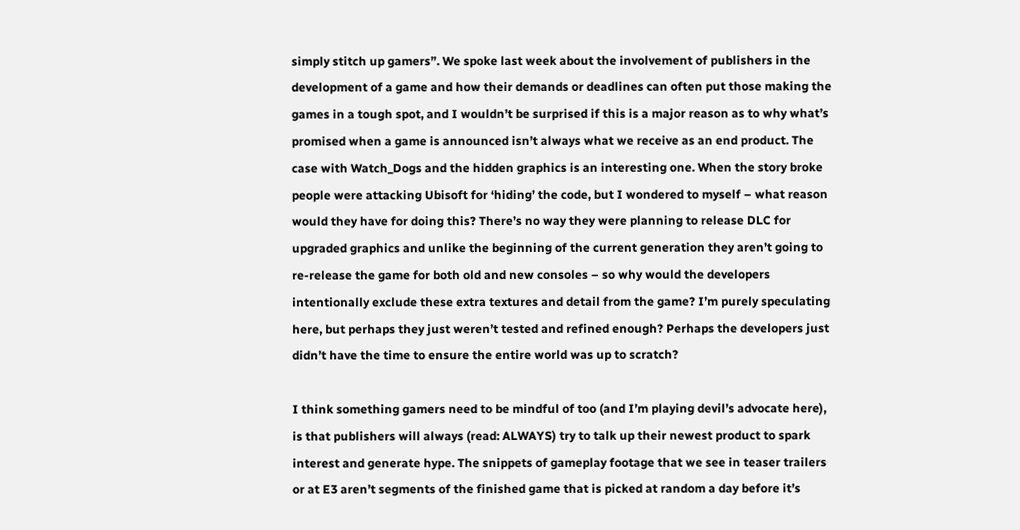simply stitch up gamers”. We spoke last week about the involvement of publishers in the development of a game and how their demands or deadlines can often put those making the games in a tough spot, and I wouldn’t be surprised if this is a major reason as to why what’s promised when a game is announced isn’t always what we receive as an end product. The case with Watch_Dogs and the hidden graphics is an interesting one. When the story broke people were attacking Ubisoft for ‘hiding’ the code, but I wondered to myself – what reason would they have for doing this? There’s no way they were planning to release DLC for upgraded graphics and unlike the beginning of the current generation they aren’t going to re-release the game for both old and new consoles – so why would the developers intentionally exclude these extra textures and detail from the game? I’m purely speculating here, but perhaps they just weren’t tested and refined enough? Perhaps the developers just didn’t have the time to ensure the entire world was up to scratch?

I think something gamers need to be mindful of too (and I’m playing devil’s advocate here), is that publishers will always (read: ALWAYS) try to talk up their newest product to spark interest and generate hype. The snippets of gameplay footage that we see in teaser trailers or at E3 aren’t segments of the finished game that is picked at random a day before it’s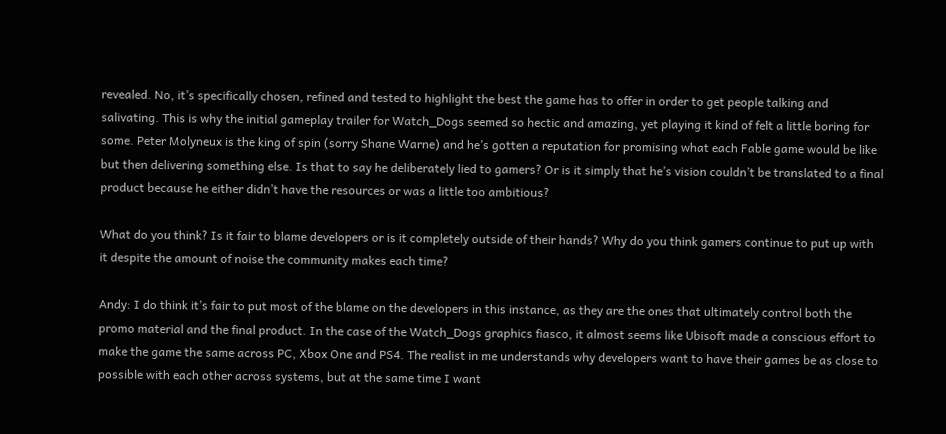revealed. No, it’s specifically chosen, refined and tested to highlight the best the game has to offer in order to get people talking and salivating. This is why the initial gameplay trailer for Watch_Dogs seemed so hectic and amazing, yet playing it kind of felt a little boring for some. Peter Molyneux is the king of spin (sorry Shane Warne) and he’s gotten a reputation for promising what each Fable game would be like but then delivering something else. Is that to say he deliberately lied to gamers? Or is it simply that he’s vision couldn’t be translated to a final product because he either didn’t have the resources or was a little too ambitious?

What do you think? Is it fair to blame developers or is it completely outside of their hands? Why do you think gamers continue to put up with it despite the amount of noise the community makes each time?

Andy: I do think it’s fair to put most of the blame on the developers in this instance, as they are the ones that ultimately control both the promo material and the final product. In the case of the Watch_Dogs graphics fiasco, it almost seems like Ubisoft made a conscious effort to make the game the same across PC, Xbox One and PS4. The realist in me understands why developers want to have their games be as close to possible with each other across systems, but at the same time I want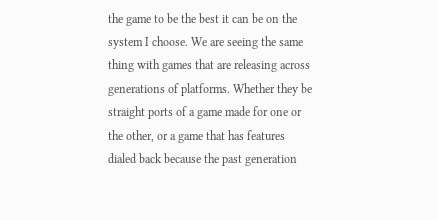the game to be the best it can be on the system I choose. We are seeing the same thing with games that are releasing across generations of platforms. Whether they be straight ports of a game made for one or the other, or a game that has features dialed back because the past generation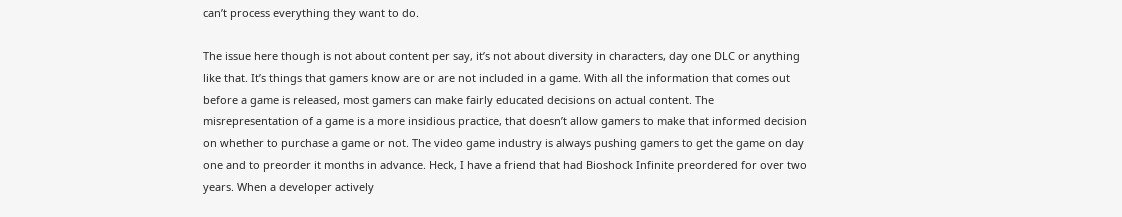can’t process everything they want to do.

The issue here though is not about content per say, it’s not about diversity in characters, day one DLC or anything like that. It’s things that gamers know are or are not included in a game. With all the information that comes out before a game is released, most gamers can make fairly educated decisions on actual content. The misrepresentation of a game is a more insidious practice, that doesn’t allow gamers to make that informed decision on whether to purchase a game or not. The video game industry is always pushing gamers to get the game on day one and to preorder it months in advance. Heck, I have a friend that had Bioshock Infinite preordered for over two years. When a developer actively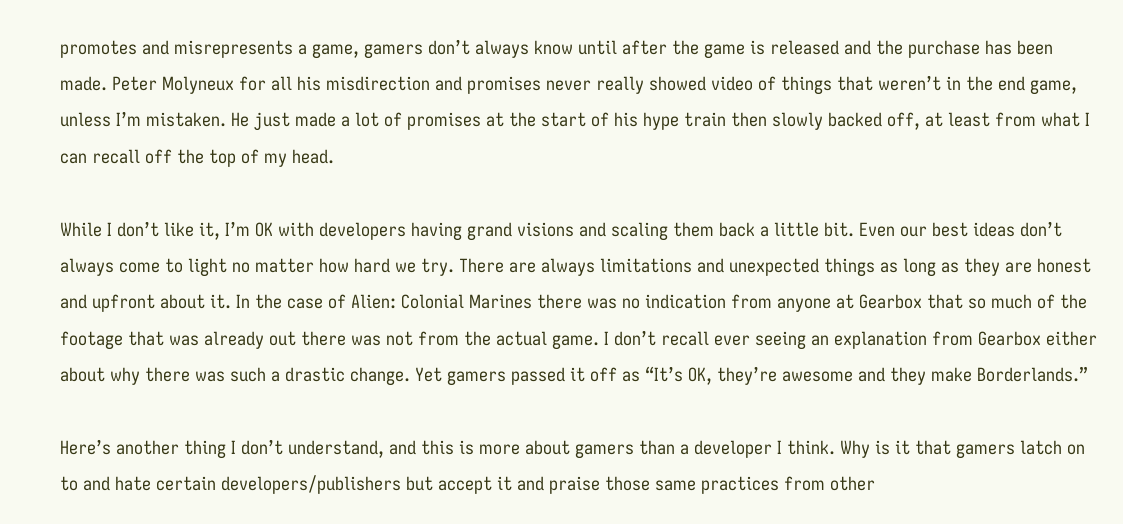promotes and misrepresents a game, gamers don’t always know until after the game is released and the purchase has been made. Peter Molyneux for all his misdirection and promises never really showed video of things that weren’t in the end game, unless I’m mistaken. He just made a lot of promises at the start of his hype train then slowly backed off, at least from what I can recall off the top of my head.

While I don’t like it, I’m OK with developers having grand visions and scaling them back a little bit. Even our best ideas don’t always come to light no matter how hard we try. There are always limitations and unexpected things as long as they are honest and upfront about it. In the case of Alien: Colonial Marines there was no indication from anyone at Gearbox that so much of the footage that was already out there was not from the actual game. I don’t recall ever seeing an explanation from Gearbox either about why there was such a drastic change. Yet gamers passed it off as “It’s OK, they’re awesome and they make Borderlands.”

Here’s another thing I don’t understand, and this is more about gamers than a developer I think. Why is it that gamers latch on to and hate certain developers/publishers but accept it and praise those same practices from other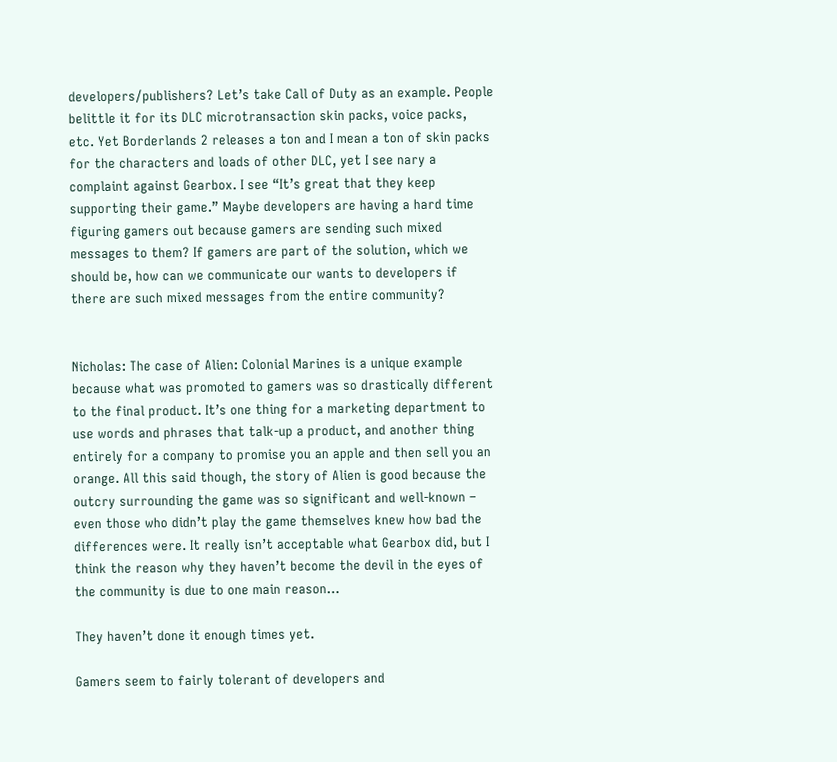developers/publishers? Let’s take Call of Duty as an example. People belittle it for its DLC microtransaction skin packs, voice packs, etc. Yet Borderlands 2 releases a ton and I mean a ton of skin packs for the characters and loads of other DLC, yet I see nary a complaint against Gearbox. I see “It’s great that they keep supporting their game.” Maybe developers are having a hard time figuring gamers out because gamers are sending such mixed messages to them? If gamers are part of the solution, which we should be, how can we communicate our wants to developers if there are such mixed messages from the entire community?


Nicholas: The case of Alien: Colonial Marines is a unique example because what was promoted to gamers was so drastically different to the final product. It’s one thing for a marketing department to use words and phrases that talk-up a product, and another thing entirely for a company to promise you an apple and then sell you an orange. All this said though, the story of Alien is good because the outcry surrounding the game was so significant and well-known – even those who didn’t play the game themselves knew how bad the differences were. It really isn’t acceptable what Gearbox did, but I think the reason why they haven’t become the devil in the eyes of the community is due to one main reason…

They haven’t done it enough times yet.

Gamers seem to fairly tolerant of developers and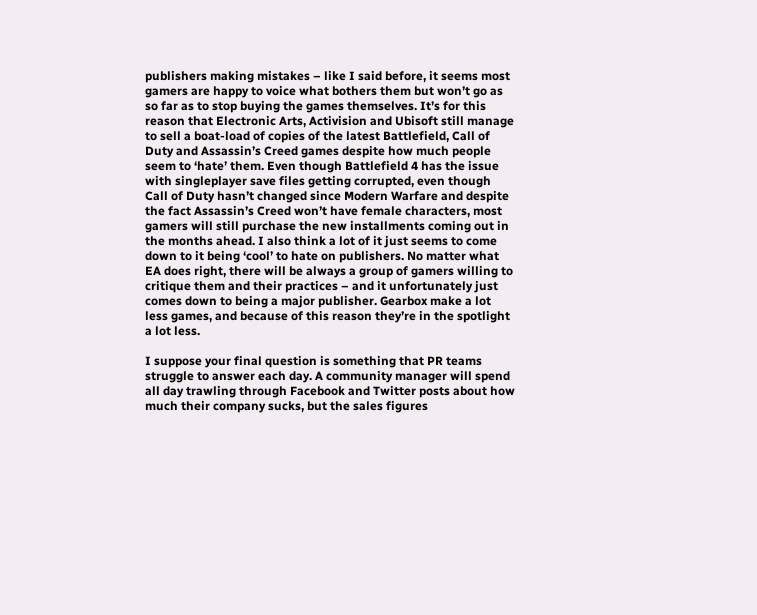publishers making mistakes – like I said before, it seems most gamers are happy to voice what bothers them but won’t go as so far as to stop buying the games themselves. It’s for this reason that Electronic Arts, Activision and Ubisoft still manage to sell a boat-load of copies of the latest Battlefield, Call of Duty and Assassin’s Creed games despite how much people seem to ‘hate’ them. Even though Battlefield 4 has the issue with singleplayer save files getting corrupted, even though Call of Duty hasn’t changed since Modern Warfare and despite the fact Assassin’s Creed won’t have female characters, most gamers will still purchase the new installments coming out in the months ahead. I also think a lot of it just seems to come down to it being ‘cool’ to hate on publishers. No matter what EA does right, there will be always a group of gamers willing to critique them and their practices – and it unfortunately just comes down to being a major publisher. Gearbox make a lot less games, and because of this reason they’re in the spotlight a lot less.

I suppose your final question is something that PR teams struggle to answer each day. A community manager will spend all day trawling through Facebook and Twitter posts about how much their company sucks, but the sales figures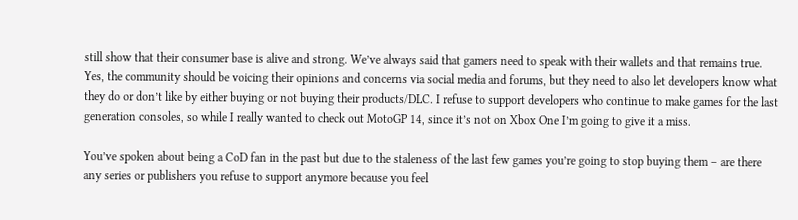still show that their consumer base is alive and strong. We’ve always said that gamers need to speak with their wallets and that remains true. Yes, the community should be voicing their opinions and concerns via social media and forums, but they need to also let developers know what they do or don’t like by either buying or not buying their products/DLC. I refuse to support developers who continue to make games for the last generation consoles, so while I really wanted to check out MotoGP 14, since it’s not on Xbox One I’m going to give it a miss.

You’ve spoken about being a CoD fan in the past but due to the staleness of the last few games you’re going to stop buying them – are there any series or publishers you refuse to support anymore because you feel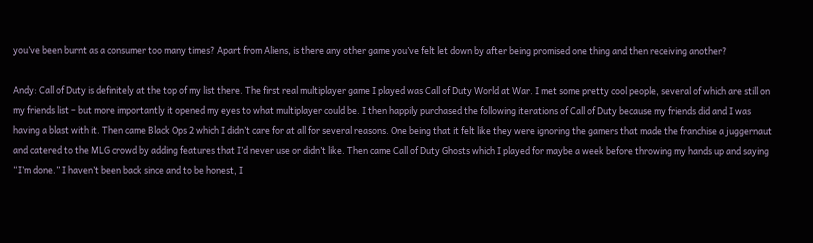you’ve been burnt as a consumer too many times? Apart from Aliens, is there any other game you’ve felt let down by after being promised one thing and then receiving another?

Andy: Call of Duty is definitely at the top of my list there. The first real multiplayer game I played was Call of Duty World at War. I met some pretty cool people, several of which are still on my friends list – but more importantly it opened my eyes to what multiplayer could be. I then happily purchased the following iterations of Call of Duty because my friends did and I was having a blast with it. Then came Black Ops 2 which I didn’t care for at all for several reasons. One being that it felt like they were ignoring the gamers that made the franchise a juggernaut and catered to the MLG crowd by adding features that I’d never use or didn’t like. Then came Call of Duty Ghosts which I played for maybe a week before throwing my hands up and saying “I’m done.” I haven’t been back since and to be honest, I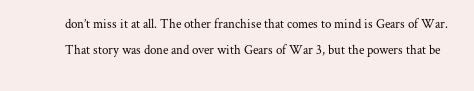don’t miss it at all. The other franchise that comes to mind is Gears of War. That story was done and over with Gears of War 3, but the powers that be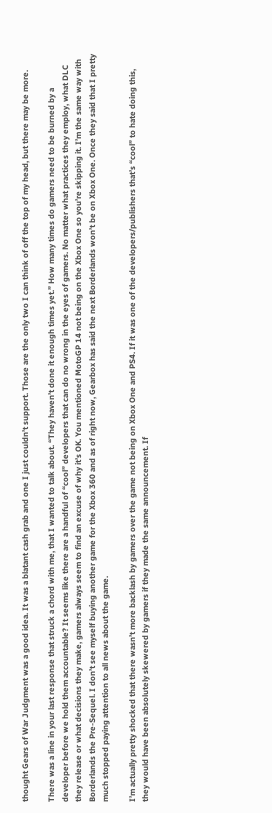thought Gears of War Judgment was a good idea. It was a blatant cash grab and one I just couldn’t support. Those are the only two I can think of off the top of my head, but there may be more.

There was a line in your last response that struck a chord with me, that I wanted to talk about. “They haven’t done it enough times yet.” How many times do gamers need to be burned by a developer before we hold them accountable? It seems like there are a handful of “cool” developers that can do no wrong in the eyes of gamers. No matter what practices they employ, what DLC they release or what decisions they make, gamers always seem to find an excuse of why it’s OK. You mentioned MotoGP 14 not being on the Xbox One so you’re skipping it. I’m the same way with Borderlands the Pre-Sequel. I don’t see myself buying another game for the Xbox 360 and as of right now, Gearbox has said the next Borderlands won’t be on Xbox One. Once they said that I pretty much stopped paying attention to all news about the game.

I’m actually pretty shocked that there wasn’t more backlash by gamers over the game not being on Xbox One and PS4. If it was one of the developers/publishers that’s “cool” to hate doing this, they would have been absolutely skewered by gamers if they made the same announcement. If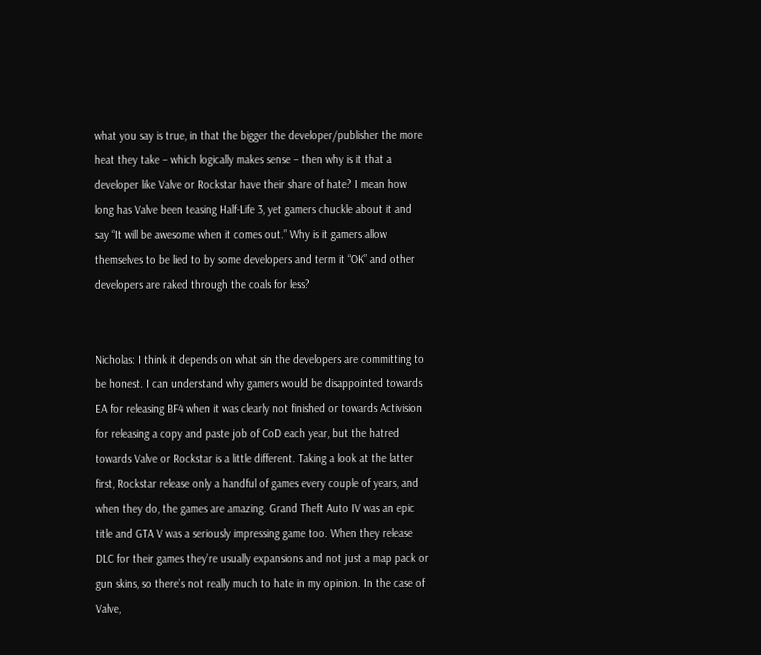what you say is true, in that the bigger the developer/publisher the more heat they take – which logically makes sense – then why is it that a developer like Valve or Rockstar have their share of hate? I mean how long has Valve been teasing Half-Life 3, yet gamers chuckle about it and say “It will be awesome when it comes out.” Why is it gamers allow themselves to be lied to by some developers and term it “OK” and other developers are raked through the coals for less?


Nicholas: I think it depends on what sin the developers are committing to be honest. I can understand why gamers would be disappointed towards EA for releasing BF4 when it was clearly not finished or towards Activision for releasing a copy and paste job of CoD each year, but the hatred towards Valve or Rockstar is a little different. Taking a look at the latter first, Rockstar release only a handful of games every couple of years, and when they do, the games are amazing. Grand Theft Auto IV was an epic title and GTA V was a seriously impressing game too. When they release DLC for their games they’re usually expansions and not just a map pack or gun skins, so there’s not really much to hate in my opinion. In the case of Valve,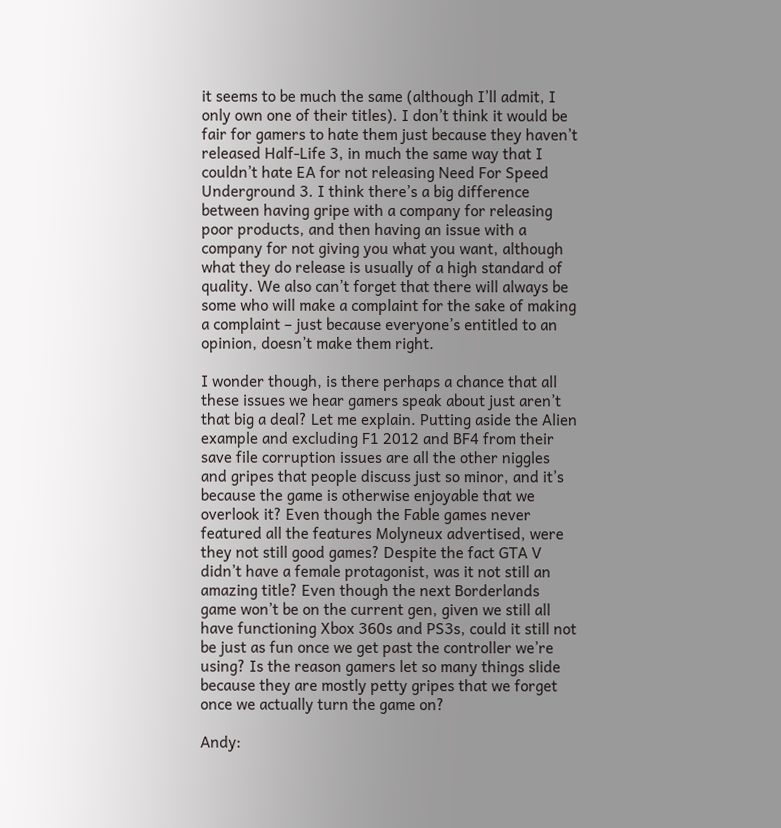it seems to be much the same (although I’ll admit, I only own one of their titles). I don’t think it would be fair for gamers to hate them just because they haven’t released Half-Life 3, in much the same way that I couldn’t hate EA for not releasing Need For Speed Underground 3. I think there’s a big difference between having gripe with a company for releasing poor products, and then having an issue with a company for not giving you what you want, although what they do release is usually of a high standard of quality. We also can’t forget that there will always be some who will make a complaint for the sake of making a complaint – just because everyone’s entitled to an opinion, doesn’t make them right.

I wonder though, is there perhaps a chance that all these issues we hear gamers speak about just aren’t that big a deal? Let me explain. Putting aside the Alien example and excluding F1 2012 and BF4 from their save file corruption issues are all the other niggles and gripes that people discuss just so minor, and it’s because the game is otherwise enjoyable that we overlook it? Even though the Fable games never featured all the features Molyneux advertised, were they not still good games? Despite the fact GTA V didn’t have a female protagonist, was it not still an amazing title? Even though the next Borderlands game won’t be on the current gen, given we still all have functioning Xbox 360s and PS3s, could it still not be just as fun once we get past the controller we’re using? Is the reason gamers let so many things slide because they are mostly petty gripes that we forget once we actually turn the game on?

Andy: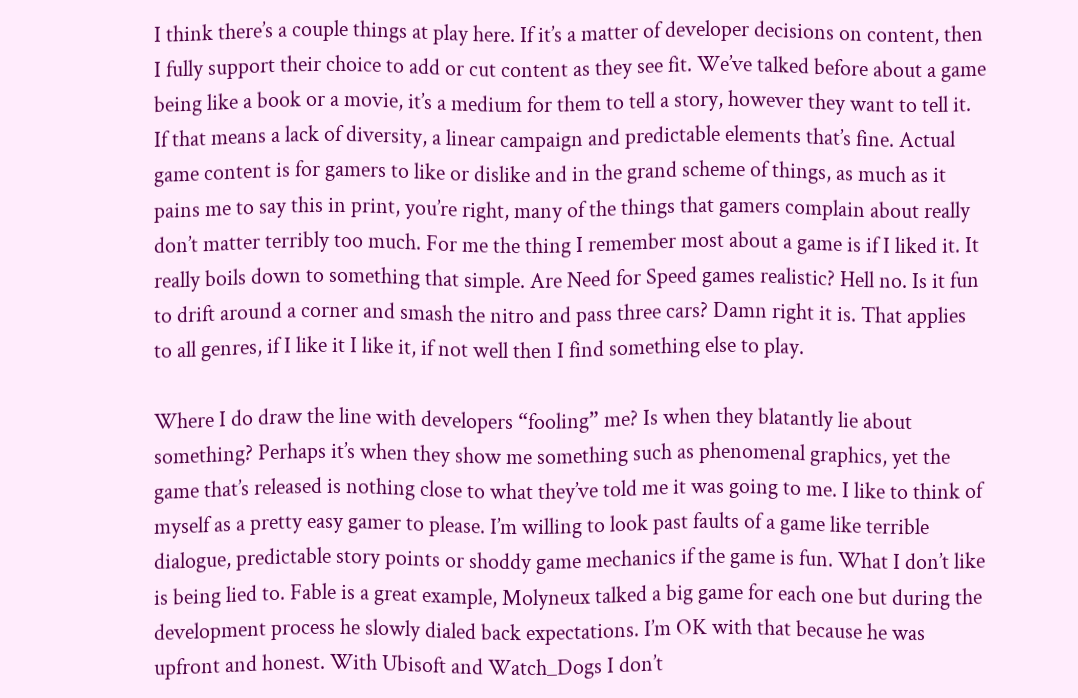I think there’s a couple things at play here. If it’s a matter of developer decisions on content, then I fully support their choice to add or cut content as they see fit. We’ve talked before about a game being like a book or a movie, it’s a medium for them to tell a story, however they want to tell it. If that means a lack of diversity, a linear campaign and predictable elements that’s fine. Actual game content is for gamers to like or dislike and in the grand scheme of things, as much as it pains me to say this in print, you’re right, many of the things that gamers complain about really don’t matter terribly too much. For me the thing I remember most about a game is if I liked it. It really boils down to something that simple. Are Need for Speed games realistic? Hell no. Is it fun to drift around a corner and smash the nitro and pass three cars? Damn right it is. That applies to all genres, if I like it I like it, if not well then I find something else to play.

Where I do draw the line with developers “fooling” me? Is when they blatantly lie about something? Perhaps it’s when they show me something such as phenomenal graphics, yet the game that’s released is nothing close to what they’ve told me it was going to me. I like to think of myself as a pretty easy gamer to please. I’m willing to look past faults of a game like terrible dialogue, predictable story points or shoddy game mechanics if the game is fun. What I don’t like is being lied to. Fable is a great example, Molyneux talked a big game for each one but during the development process he slowly dialed back expectations. I’m OK with that because he was upfront and honest. With Ubisoft and Watch_Dogs I don’t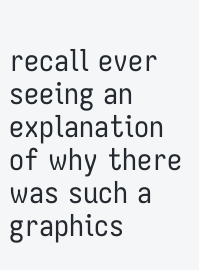recall ever seeing an explanation of why there was such a graphics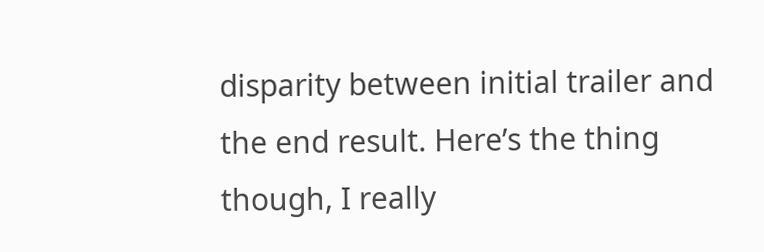disparity between initial trailer and the end result. Here’s the thing though, I really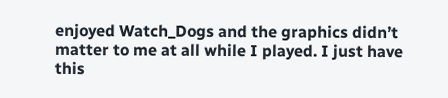enjoyed Watch_Dogs and the graphics didn’t matter to me at all while I played. I just have this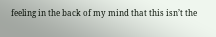feeling in the back of my mind that this isn’t the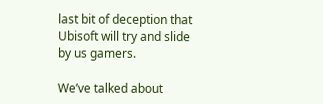last bit of deception that Ubisoft will try and slide by us gamers.

We’ve talked about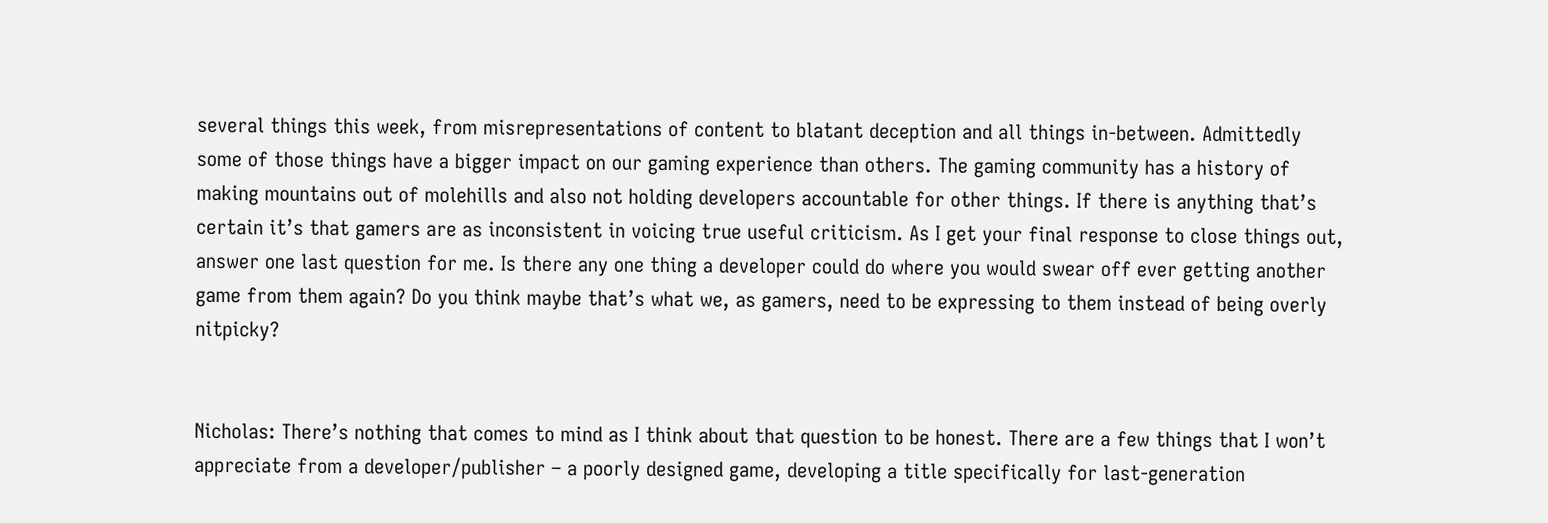several things this week, from misrepresentations of content to blatant deception and all things in-between. Admittedly some of those things have a bigger impact on our gaming experience than others. The gaming community has a history of making mountains out of molehills and also not holding developers accountable for other things. If there is anything that’s certain it’s that gamers are as inconsistent in voicing true useful criticism. As I get your final response to close things out, answer one last question for me. Is there any one thing a developer could do where you would swear off ever getting another game from them again? Do you think maybe that’s what we, as gamers, need to be expressing to them instead of being overly nitpicky?


Nicholas: There’s nothing that comes to mind as I think about that question to be honest. There are a few things that I won’t appreciate from a developer/publisher – a poorly designed game, developing a title specifically for last-generation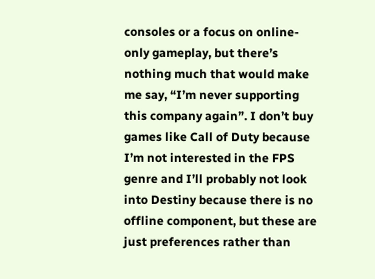consoles or a focus on online-only gameplay, but there’s nothing much that would make me say, “I’m never supporting this company again”. I don’t buy games like Call of Duty because I’m not interested in the FPS genre and I’ll probably not look into Destiny because there is no offline component, but these are just preferences rather than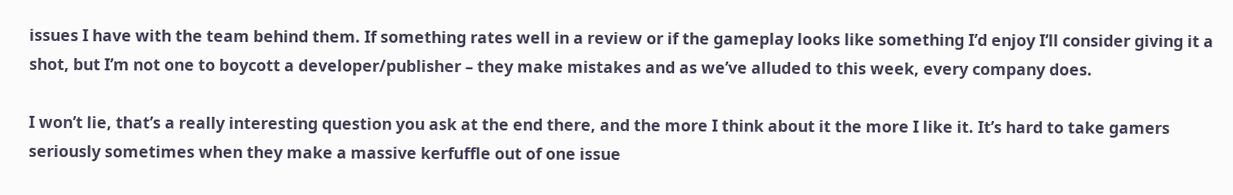issues I have with the team behind them. If something rates well in a review or if the gameplay looks like something I’d enjoy I’ll consider giving it a shot, but I’m not one to boycott a developer/publisher – they make mistakes and as we’ve alluded to this week, every company does.

I won’t lie, that’s a really interesting question you ask at the end there, and the more I think about it the more I like it. It’s hard to take gamers seriously sometimes when they make a massive kerfuffle out of one issue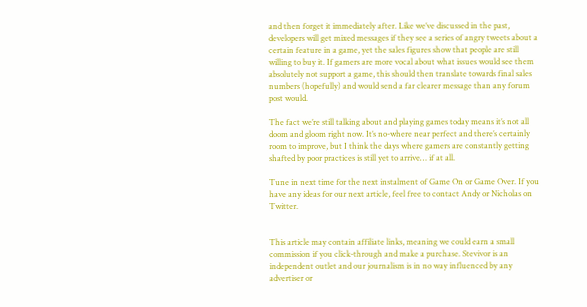and then forget it immediately after. Like we’ve discussed in the past, developers will get mixed messages if they see a series of angry tweets about a certain feature in a game, yet the sales figures show that people are still willing to buy it. If gamers are more vocal about what issues would see them absolutely not support a game, this should then translate towards final sales numbers (hopefully) and would send a far clearer message than any forum post would.

The fact we’re still talking about and playing games today means it’s not all doom and gloom right now. It’s no-where near perfect and there’s certainly room to improve, but I think the days where gamers are constantly getting shafted by poor practices is still yet to arrive… if at all.

Tune in next time for the next instalment of Game On or Game Over. If you have any ideas for our next article, feel free to contact Andy or Nicholas on Twitter.


This article may contain affiliate links, meaning we could earn a small commission if you click-through and make a purchase. Stevivor is an independent outlet and our journalism is in no way influenced by any advertiser or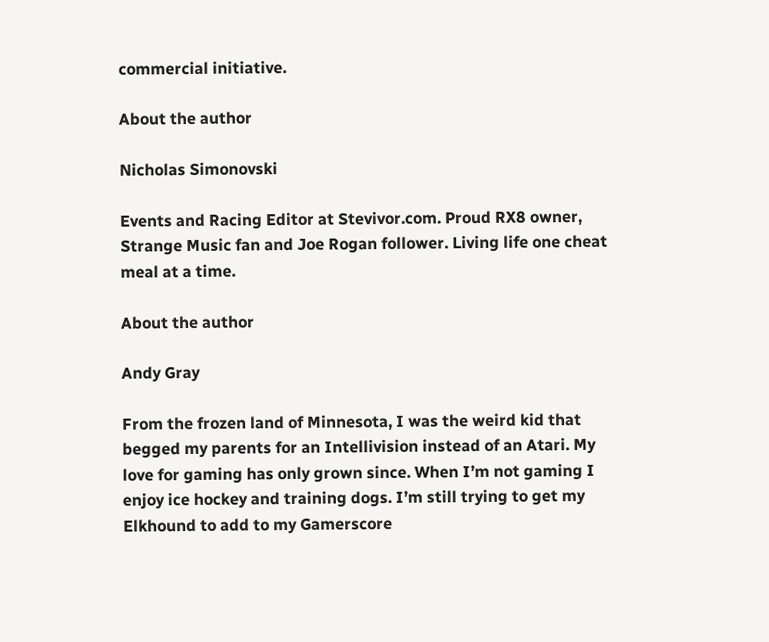commercial initiative.

About the author

Nicholas Simonovski

Events and Racing Editor at Stevivor.com. Proud RX8 owner, Strange Music fan and Joe Rogan follower. Living life one cheat meal at a time.

About the author

Andy Gray

From the frozen land of Minnesota, I was the weird kid that begged my parents for an Intellivision instead of an Atari. My love for gaming has only grown since. When I’m not gaming I enjoy ice hockey and training dogs. I’m still trying to get my Elkhound to add to my Gamerscore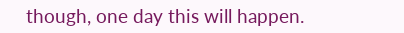though, one day this will happen.